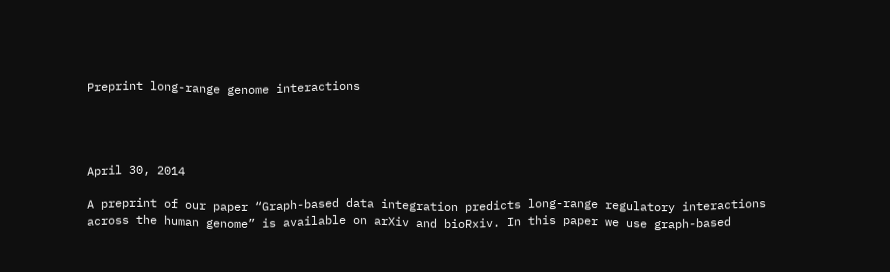Preprint long-range genome interactions




April 30, 2014

A preprint of our paper “Graph-based data integration predicts long-range regulatory interactions across the human genome” is available on arXiv and bioRxiv. In this paper we use graph-based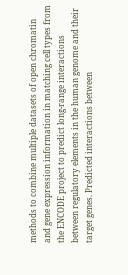methods to combine multiple datasets of open chromatin and gene expression information in matching cell types from the ENCODE project to predict long-range interactions between regulatory elements in the human genome and their target genes. Predicted interactions between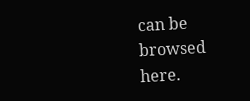can be browsed here.